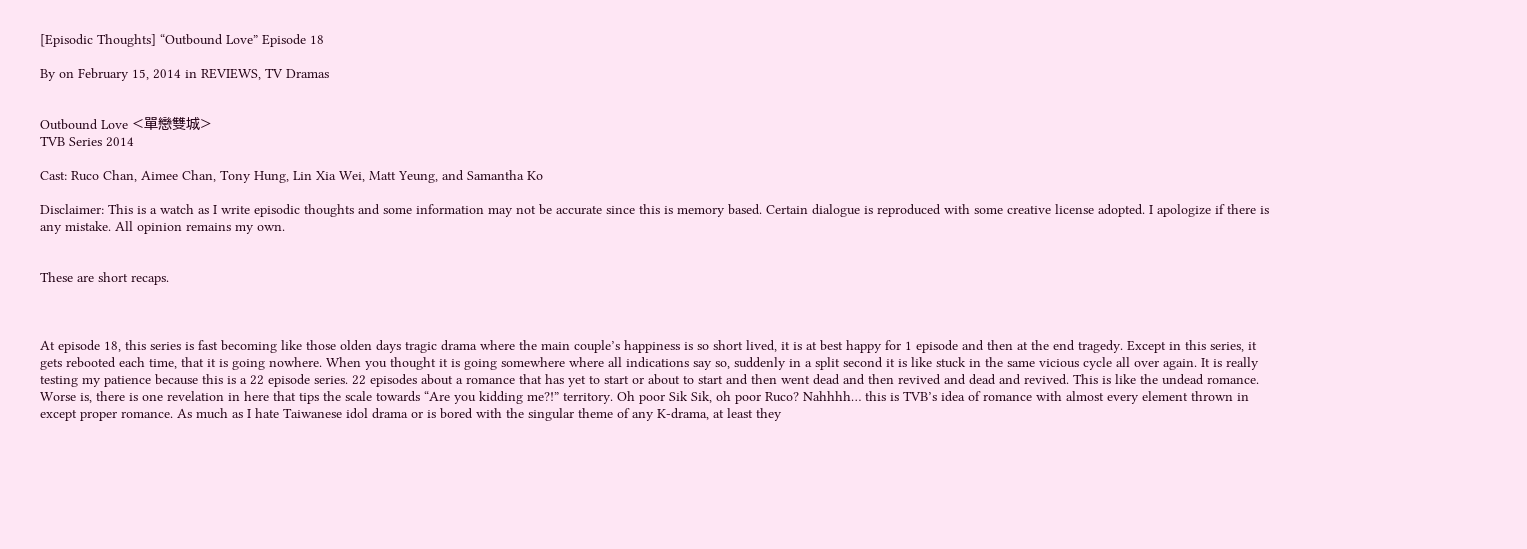[Episodic Thoughts] “Outbound Love” Episode 18

By on February 15, 2014 in REVIEWS, TV Dramas


Outbound Love <單戀雙城>
TVB Series 2014

Cast: Ruco Chan, Aimee Chan, Tony Hung, Lin Xia Wei, Matt Yeung, and Samantha Ko

Disclaimer: This is a watch as I write episodic thoughts and some information may not be accurate since this is memory based. Certain dialogue is reproduced with some creative license adopted. I apologize if there is any mistake. All opinion remains my own.


These are short recaps.



At episode 18, this series is fast becoming like those olden days tragic drama where the main couple’s happiness is so short lived, it is at best happy for 1 episode and then at the end tragedy. Except in this series, it gets rebooted each time, that it is going nowhere. When you thought it is going somewhere where all indications say so, suddenly in a split second it is like stuck in the same vicious cycle all over again. It is really testing my patience because this is a 22 episode series. 22 episodes about a romance that has yet to start or about to start and then went dead and then revived and dead and revived. This is like the undead romance. Worse is, there is one revelation in here that tips the scale towards “Are you kidding me?!” territory. Oh poor Sik Sik, oh poor Ruco? Nahhhh… this is TVB’s idea of romance with almost every element thrown in except proper romance. As much as I hate Taiwanese idol drama or is bored with the singular theme of any K-drama, at least they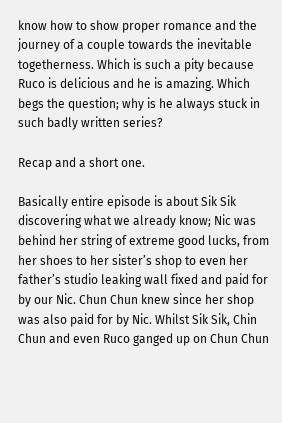know how to show proper romance and the journey of a couple towards the inevitable togetherness. Which is such a pity because Ruco is delicious and he is amazing. Which begs the question; why is he always stuck in such badly written series?

Recap and a short one.

Basically entire episode is about Sik Sik discovering what we already know; Nic was behind her string of extreme good lucks, from her shoes to her sister’s shop to even her father’s studio leaking wall fixed and paid for by our Nic. Chun Chun knew since her shop was also paid for by Nic. Whilst Sik Sik, Chin Chun and even Ruco ganged up on Chun Chun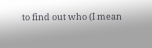to find out who (I mean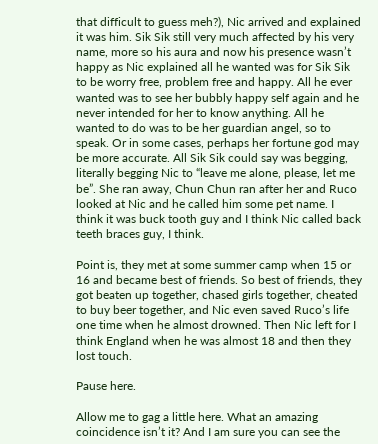that difficult to guess meh?), Nic arrived and explained it was him. Sik Sik still very much affected by his very name, more so his aura and now his presence wasn’t happy as Nic explained all he wanted was for Sik Sik to be worry free, problem free and happy. All he ever wanted was to see her bubbly happy self again and he never intended for her to know anything. All he wanted to do was to be her guardian angel, so to speak. Or in some cases, perhaps her fortune god may be more accurate. All Sik Sik could say was begging, literally begging Nic to “leave me alone, please, let me be”. She ran away, Chun Chun ran after her and Ruco looked at Nic and he called him some pet name. I think it was buck tooth guy and I think Nic called back teeth braces guy, I think.

Point is, they met at some summer camp when 15 or 16 and became best of friends. So best of friends, they got beaten up together, chased girls together, cheated to buy beer together, and Nic even saved Ruco’s life one time when he almost drowned. Then Nic left for I think England when he was almost 18 and then they lost touch.

Pause here.

Allow me to gag a little here. What an amazing coincidence isn’t it? And I am sure you can see the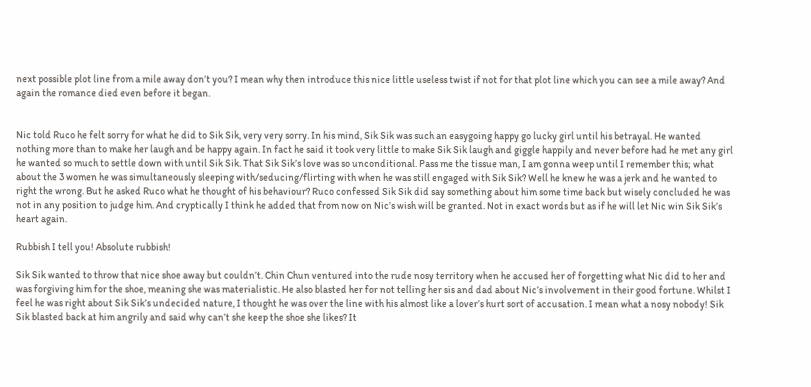next possible plot line from a mile away don’t you? I mean why then introduce this nice little useless twist if not for that plot line which you can see a mile away? And again the romance died even before it began.


Nic told Ruco he felt sorry for what he did to Sik Sik, very very sorry. In his mind, Sik Sik was such an easygoing happy go lucky girl until his betrayal. He wanted nothing more than to make her laugh and be happy again. In fact he said it took very little to make Sik Sik laugh and giggle happily and never before had he met any girl he wanted so much to settle down with until Sik Sik. That Sik Sik’s love was so unconditional. Pass me the tissue man, I am gonna weep until I remember this; what about the 3 women he was simultaneously sleeping with/seducing/flirting with when he was still engaged with Sik Sik? Well he knew he was a jerk and he wanted to right the wrong. But he asked Ruco what he thought of his behaviour? Ruco confessed Sik Sik did say something about him some time back but wisely concluded he was not in any position to judge him. And cryptically I think he added that from now on Nic’s wish will be granted. Not in exact words but as if he will let Nic win Sik Sik’s heart again.

Rubbish I tell you! Absolute rubbish!

Sik Sik wanted to throw that nice shoe away but couldn’t. Chin Chun ventured into the rude nosy territory when he accused her of forgetting what Nic did to her and was forgiving him for the shoe, meaning she was materialistic. He also blasted her for not telling her sis and dad about Nic’s involvement in their good fortune. Whilst I feel he was right about Sik Sik’s undecided nature, I thought he was over the line with his almost like a lover’s hurt sort of accusation. I mean what a nosy nobody! Sik Sik blasted back at him angrily and said why can’t she keep the shoe she likes? It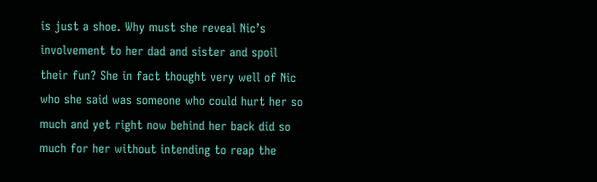is just a shoe. Why must she reveal Nic’s involvement to her dad and sister and spoil their fun? She in fact thought very well of Nic who she said was someone who could hurt her so much and yet right now behind her back did so much for her without intending to reap the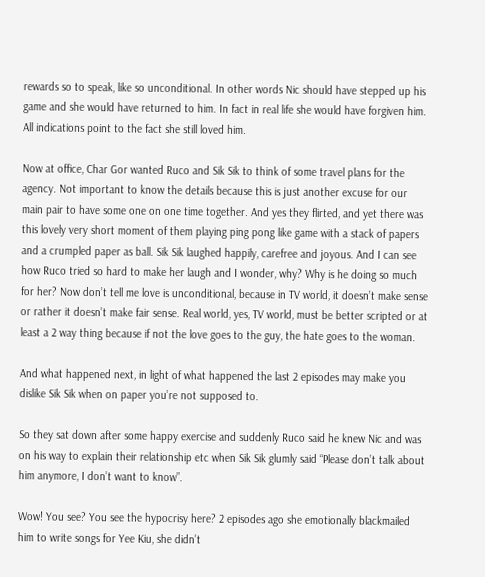rewards so to speak, like so unconditional. In other words Nic should have stepped up his game and she would have returned to him. In fact in real life she would have forgiven him. All indications point to the fact she still loved him.

Now at office, Char Gor wanted Ruco and Sik Sik to think of some travel plans for the agency. Not important to know the details because this is just another excuse for our main pair to have some one on one time together. And yes they flirted, and yet there was this lovely very short moment of them playing ping pong like game with a stack of papers and a crumpled paper as ball. Sik Sik laughed happily, carefree and joyous. And I can see how Ruco tried so hard to make her laugh and I wonder, why? Why is he doing so much for her? Now don’t tell me love is unconditional, because in TV world, it doesn’t make sense or rather it doesn’t make fair sense. Real world, yes, TV world, must be better scripted or at least a 2 way thing because if not the love goes to the guy, the hate goes to the woman.

And what happened next, in light of what happened the last 2 episodes may make you dislike Sik Sik when on paper you’re not supposed to.

So they sat down after some happy exercise and suddenly Ruco said he knew Nic and was on his way to explain their relationship etc when Sik Sik glumly said “Please don’t talk about him anymore, I don’t want to know”.

Wow! You see? You see the hypocrisy here? 2 episodes ago she emotionally blackmailed him to write songs for Yee Kiu, she didn’t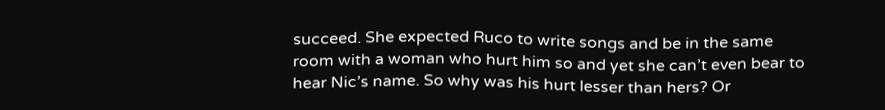succeed. She expected Ruco to write songs and be in the same room with a woman who hurt him so and yet she can’t even bear to hear Nic’s name. So why was his hurt lesser than hers? Or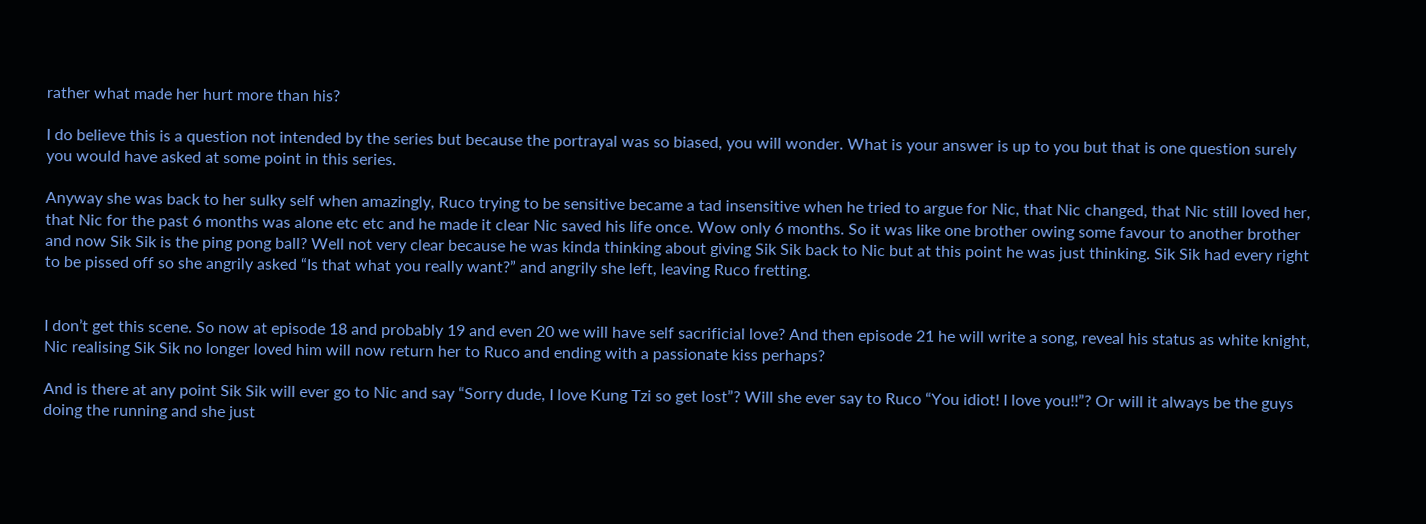rather what made her hurt more than his?

I do believe this is a question not intended by the series but because the portrayal was so biased, you will wonder. What is your answer is up to you but that is one question surely you would have asked at some point in this series.

Anyway she was back to her sulky self when amazingly, Ruco trying to be sensitive became a tad insensitive when he tried to argue for Nic, that Nic changed, that Nic still loved her, that Nic for the past 6 months was alone etc etc and he made it clear Nic saved his life once. Wow only 6 months. So it was like one brother owing some favour to another brother and now Sik Sik is the ping pong ball? Well not very clear because he was kinda thinking about giving Sik Sik back to Nic but at this point he was just thinking. Sik Sik had every right to be pissed off so she angrily asked “Is that what you really want?” and angrily she left, leaving Ruco fretting.


I don’t get this scene. So now at episode 18 and probably 19 and even 20 we will have self sacrificial love? And then episode 21 he will write a song, reveal his status as white knight, Nic realising Sik Sik no longer loved him will now return her to Ruco and ending with a passionate kiss perhaps?

And is there at any point Sik Sik will ever go to Nic and say “Sorry dude, I love Kung Tzi so get lost”? Will she ever say to Ruco “You idiot! I love you!!”? Or will it always be the guys doing the running and she just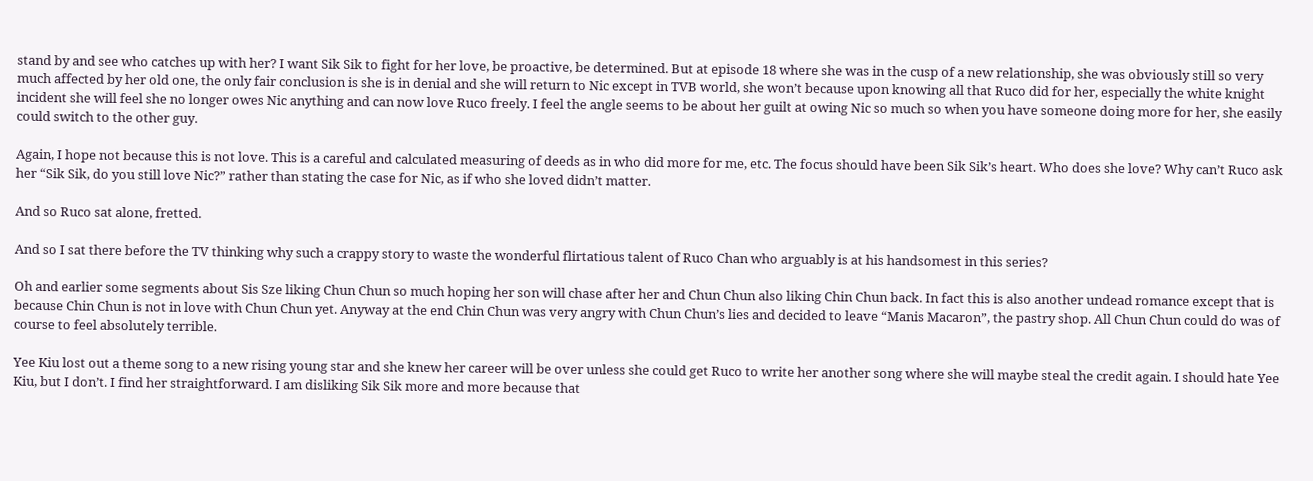stand by and see who catches up with her? I want Sik Sik to fight for her love, be proactive, be determined. But at episode 18 where she was in the cusp of a new relationship, she was obviously still so very much affected by her old one, the only fair conclusion is she is in denial and she will return to Nic except in TVB world, she won’t because upon knowing all that Ruco did for her, especially the white knight incident she will feel she no longer owes Nic anything and can now love Ruco freely. I feel the angle seems to be about her guilt at owing Nic so much so when you have someone doing more for her, she easily could switch to the other guy.

Again, I hope not because this is not love. This is a careful and calculated measuring of deeds as in who did more for me, etc. The focus should have been Sik Sik’s heart. Who does she love? Why can’t Ruco ask her “Sik Sik, do you still love Nic?” rather than stating the case for Nic, as if who she loved didn’t matter.

And so Ruco sat alone, fretted.

And so I sat there before the TV thinking why such a crappy story to waste the wonderful flirtatious talent of Ruco Chan who arguably is at his handsomest in this series?

Oh and earlier some segments about Sis Sze liking Chun Chun so much hoping her son will chase after her and Chun Chun also liking Chin Chun back. In fact this is also another undead romance except that is because Chin Chun is not in love with Chun Chun yet. Anyway at the end Chin Chun was very angry with Chun Chun’s lies and decided to leave “Manis Macaron”, the pastry shop. All Chun Chun could do was of course to feel absolutely terrible.

Yee Kiu lost out a theme song to a new rising young star and she knew her career will be over unless she could get Ruco to write her another song where she will maybe steal the credit again. I should hate Yee Kiu, but I don’t. I find her straightforward. I am disliking Sik Sik more and more because that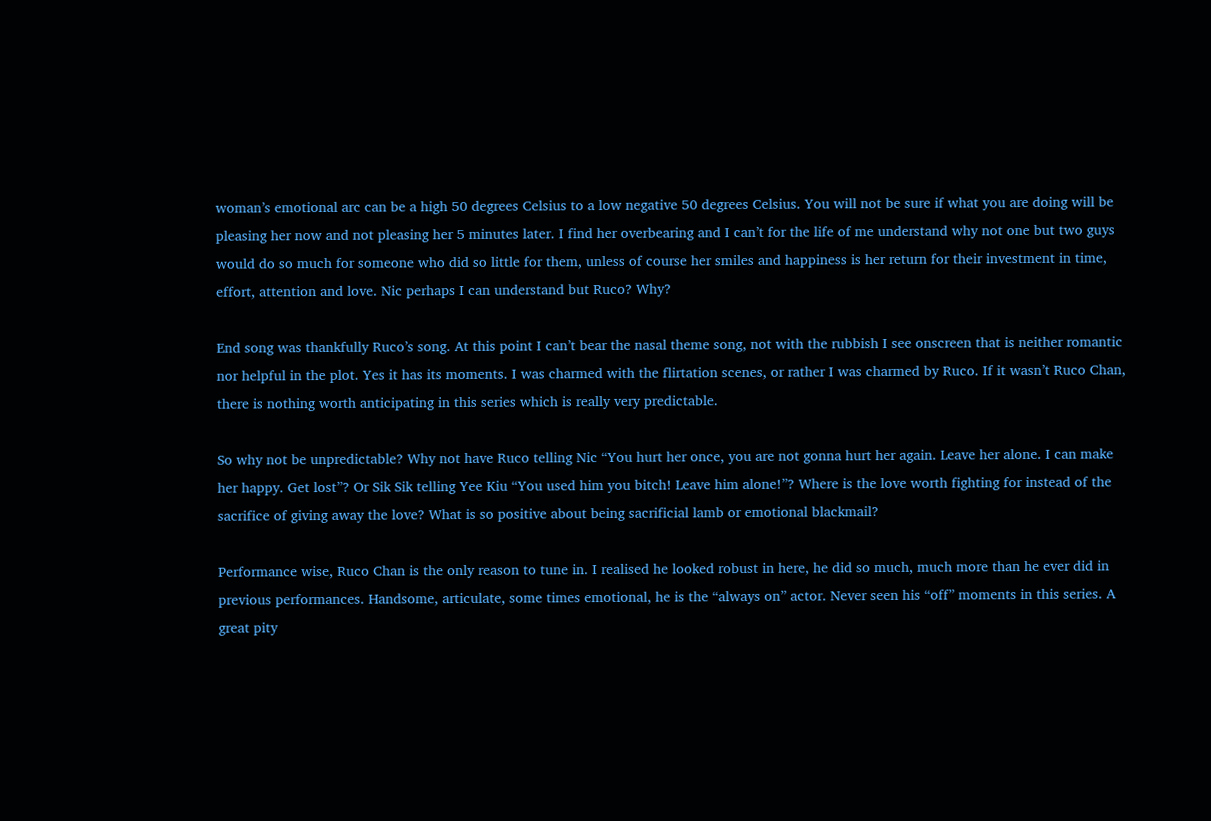woman’s emotional arc can be a high 50 degrees Celsius to a low negative 50 degrees Celsius. You will not be sure if what you are doing will be pleasing her now and not pleasing her 5 minutes later. I find her overbearing and I can’t for the life of me understand why not one but two guys would do so much for someone who did so little for them, unless of course her smiles and happiness is her return for their investment in time, effort, attention and love. Nic perhaps I can understand but Ruco? Why?

End song was thankfully Ruco’s song. At this point I can’t bear the nasal theme song, not with the rubbish I see onscreen that is neither romantic nor helpful in the plot. Yes it has its moments. I was charmed with the flirtation scenes, or rather I was charmed by Ruco. If it wasn’t Ruco Chan, there is nothing worth anticipating in this series which is really very predictable.

So why not be unpredictable? Why not have Ruco telling Nic “You hurt her once, you are not gonna hurt her again. Leave her alone. I can make her happy. Get lost”? Or Sik Sik telling Yee Kiu “You used him you bitch! Leave him alone!”? Where is the love worth fighting for instead of the sacrifice of giving away the love? What is so positive about being sacrificial lamb or emotional blackmail?

Performance wise, Ruco Chan is the only reason to tune in. I realised he looked robust in here, he did so much, much more than he ever did in previous performances. Handsome, articulate, some times emotional, he is the “always on” actor. Never seen his “off” moments in this series. A great pity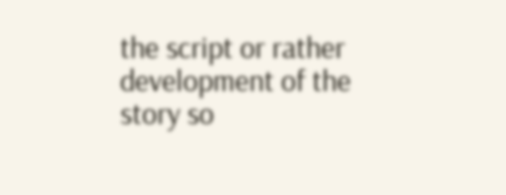the script or rather development of the story so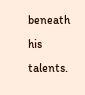beneath his talents.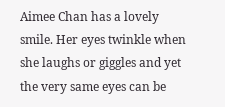Aimee Chan has a lovely smile. Her eyes twinkle when she laughs or giggles and yet the very same eyes can be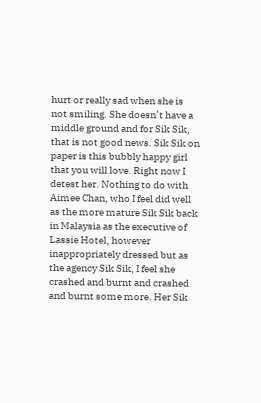hurt or really sad when she is not smiling. She doesn’t have a middle ground and for Sik Sik, that is not good news. Sik Sik on paper is this bubbly happy girl that you will love. Right now I detest her. Nothing to do with Aimee Chan, who I feel did well as the more mature Sik Sik back in Malaysia as the executive of Lassie Hotel, however inappropriately dressed but as the agency Sik Sik, I feel she crashed and burnt and crashed and burnt some more. Her Sik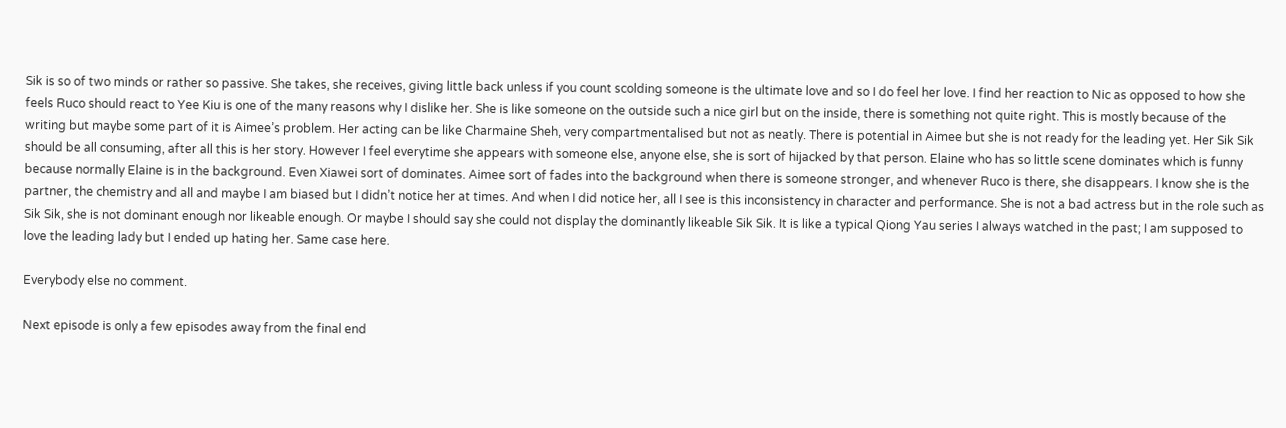Sik is so of two minds or rather so passive. She takes, she receives, giving little back unless if you count scolding someone is the ultimate love and so I do feel her love. I find her reaction to Nic as opposed to how she feels Ruco should react to Yee Kiu is one of the many reasons why I dislike her. She is like someone on the outside such a nice girl but on the inside, there is something not quite right. This is mostly because of the writing but maybe some part of it is Aimee’s problem. Her acting can be like Charmaine Sheh, very compartmentalised but not as neatly. There is potential in Aimee but she is not ready for the leading yet. Her Sik Sik should be all consuming, after all this is her story. However I feel everytime she appears with someone else, anyone else, she is sort of hijacked by that person. Elaine who has so little scene dominates which is funny because normally Elaine is in the background. Even Xiawei sort of dominates. Aimee sort of fades into the background when there is someone stronger, and whenever Ruco is there, she disappears. I know she is the partner, the chemistry and all and maybe I am biased but I didn’t notice her at times. And when I did notice her, all I see is this inconsistency in character and performance. She is not a bad actress but in the role such as Sik Sik, she is not dominant enough nor likeable enough. Or maybe I should say she could not display the dominantly likeable Sik Sik. It is like a typical Qiong Yau series I always watched in the past; I am supposed to love the leading lady but I ended up hating her. Same case here.

Everybody else no comment.

Next episode is only a few episodes away from the final end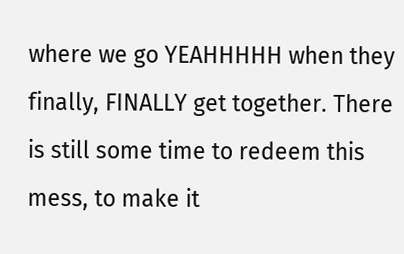where we go YEAHHHHH when they finally, FINALLY get together. There is still some time to redeem this mess, to make it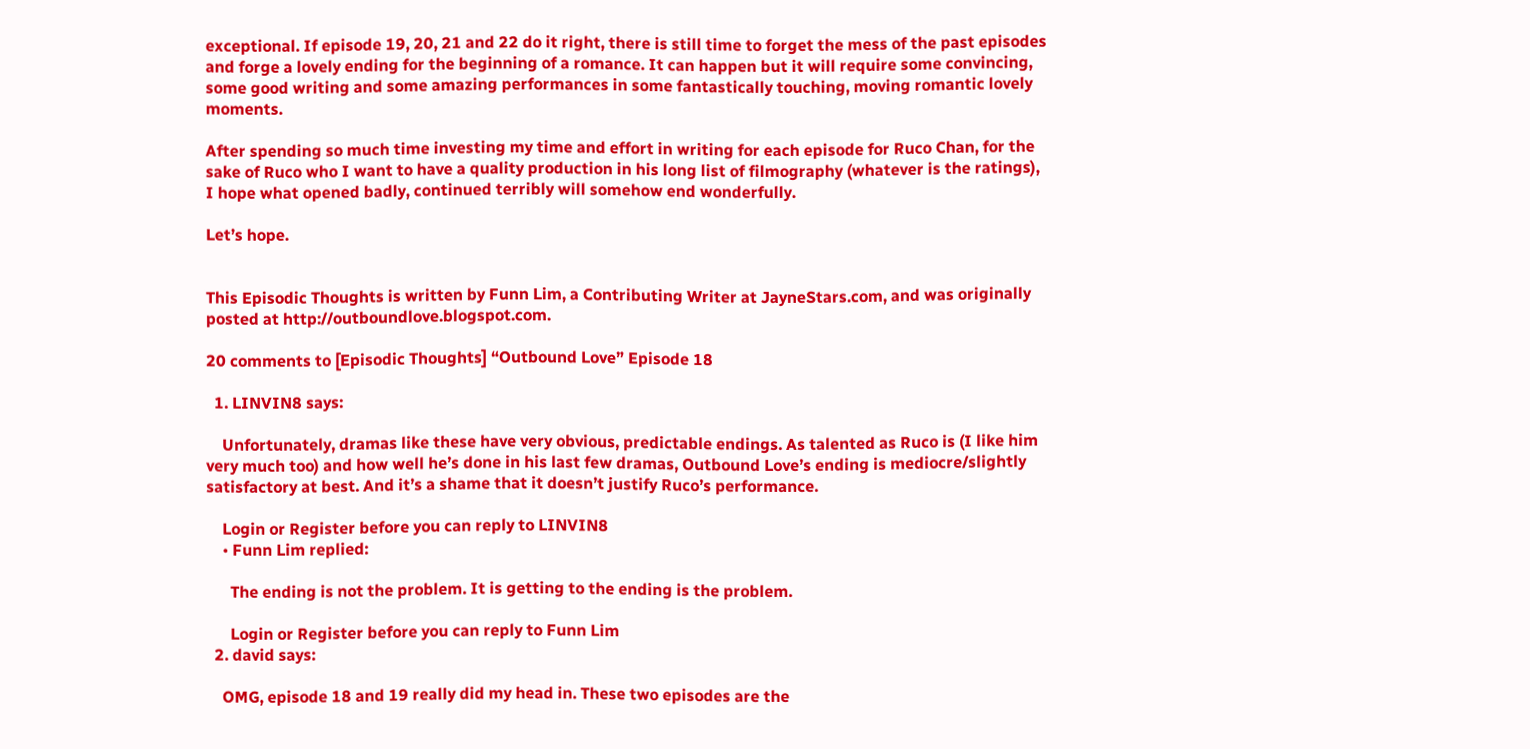exceptional. If episode 19, 20, 21 and 22 do it right, there is still time to forget the mess of the past episodes and forge a lovely ending for the beginning of a romance. It can happen but it will require some convincing, some good writing and some amazing performances in some fantastically touching, moving romantic lovely moments.

After spending so much time investing my time and effort in writing for each episode for Ruco Chan, for the sake of Ruco who I want to have a quality production in his long list of filmography (whatever is the ratings), I hope what opened badly, continued terribly will somehow end wonderfully.

Let’s hope.


This Episodic Thoughts is written by Funn Lim, a Contributing Writer at JayneStars.com, and was originally posted at http://outboundlove.blogspot.com.

20 comments to [Episodic Thoughts] “Outbound Love” Episode 18

  1. LINVIN8 says:

    Unfortunately, dramas like these have very obvious, predictable endings. As talented as Ruco is (I like him very much too) and how well he’s done in his last few dramas, Outbound Love’s ending is mediocre/slightly satisfactory at best. And it’s a shame that it doesn’t justify Ruco’s performance.

    Login or Register before you can reply to LINVIN8
    • Funn Lim replied:

      The ending is not the problem. It is getting to the ending is the problem.

      Login or Register before you can reply to Funn Lim
  2. david says:

    OMG, episode 18 and 19 really did my head in. These two episodes are the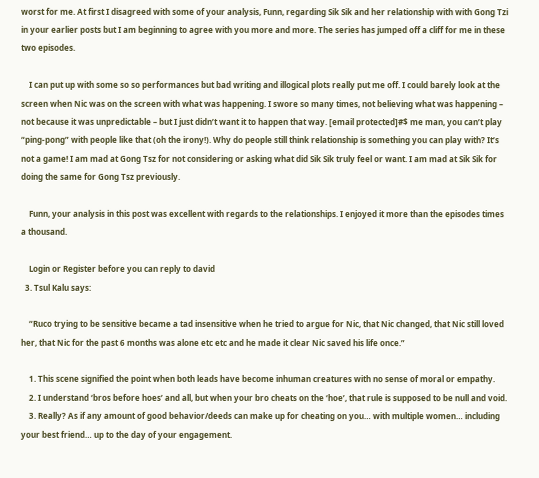worst for me. At first I disagreed with some of your analysis, Funn, regarding Sik Sik and her relationship with with Gong Tzi in your earlier posts but I am beginning to agree with you more and more. The series has jumped off a cliff for me in these two episodes.

    I can put up with some so so performances but bad writing and illogical plots really put me off. I could barely look at the screen when Nic was on the screen with what was happening. I swore so many times, not believing what was happening – not because it was unpredictable – but I just didn’t want it to happen that way. [email protected]#$ me man, you can’t play “ping-pong” with people like that (oh the irony!). Why do people still think relationship is something you can play with? It’s not a game! I am mad at Gong Tsz for not considering or asking what did Sik Sik truly feel or want. I am mad at Sik Sik for doing the same for Gong Tsz previously.

    Funn, your analysis in this post was excellent with regards to the relationships. I enjoyed it more than the episodes times a thousand.

    Login or Register before you can reply to david
  3. Tsul Kalu says:

    “Ruco trying to be sensitive became a tad insensitive when he tried to argue for Nic, that Nic changed, that Nic still loved her, that Nic for the past 6 months was alone etc etc and he made it clear Nic saved his life once.”

    1. This scene signified the point when both leads have become inhuman creatures with no sense of moral or empathy.
    2. I understand ‘bros before hoes’ and all, but when your bro cheats on the ‘hoe’, that rule is supposed to be null and void.
    3. Really? As if any amount of good behavior/deeds can make up for cheating on you… with multiple women… including your best friend… up to the day of your engagement.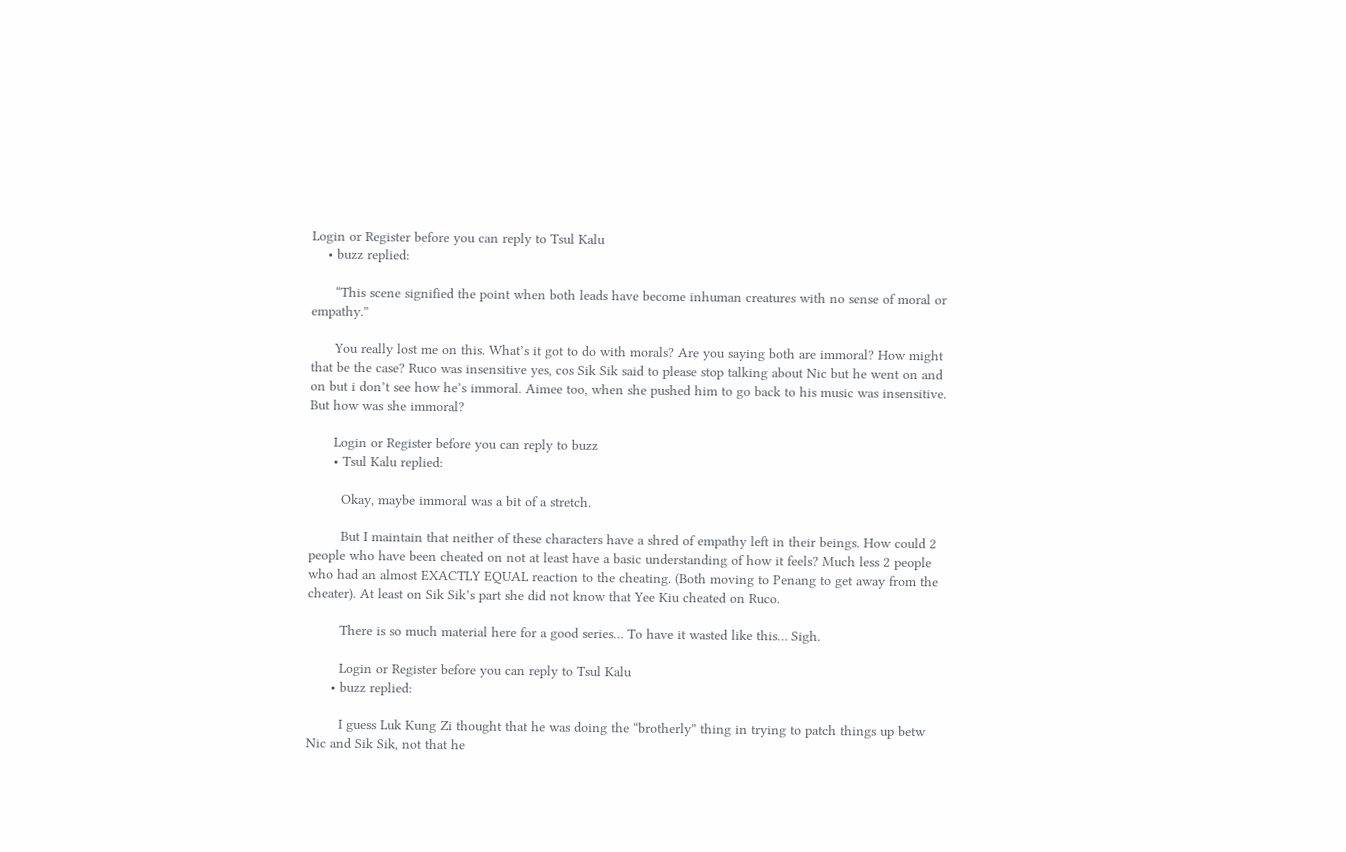Login or Register before you can reply to Tsul Kalu
    • buzz replied:

      “This scene signified the point when both leads have become inhuman creatures with no sense of moral or empathy.”

      You really lost me on this. What’s it got to do with morals? Are you saying both are immoral? How might that be the case? Ruco was insensitive yes, cos Sik Sik said to please stop talking about Nic but he went on and on but i don’t see how he’s immoral. Aimee too, when she pushed him to go back to his music was insensitive. But how was she immoral?

      Login or Register before you can reply to buzz
      • Tsul Kalu replied:

        Okay, maybe immoral was a bit of a stretch.

        But I maintain that neither of these characters have a shred of empathy left in their beings. How could 2 people who have been cheated on not at least have a basic understanding of how it feels? Much less 2 people who had an almost EXACTLY EQUAL reaction to the cheating. (Both moving to Penang to get away from the cheater). At least on Sik Sik’s part she did not know that Yee Kiu cheated on Ruco.

        There is so much material here for a good series… To have it wasted like this… Sigh.

        Login or Register before you can reply to Tsul Kalu
      • buzz replied:

        I guess Luk Kung Zi thought that he was doing the “brotherly” thing in trying to patch things up betw Nic and Sik Sik, not that he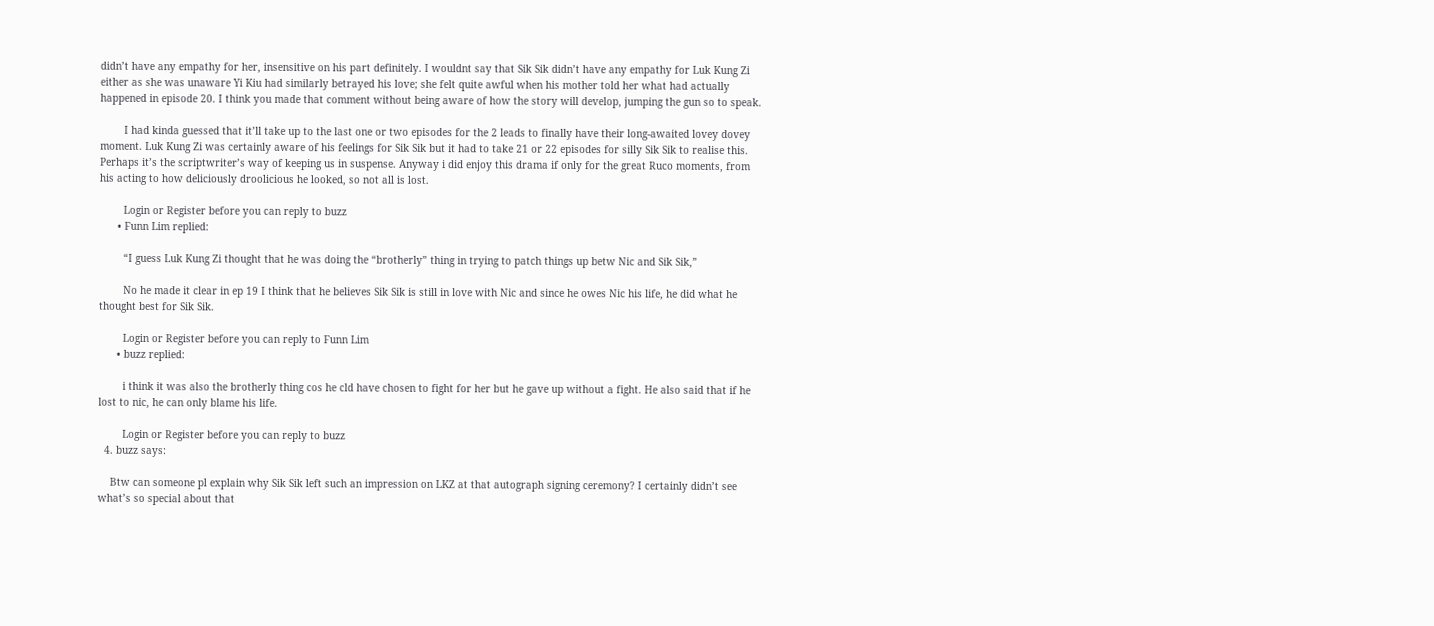didn’t have any empathy for her, insensitive on his part definitely. I wouldnt say that Sik Sik didn’t have any empathy for Luk Kung Zi either as she was unaware Yi Kiu had similarly betrayed his love; she felt quite awful when his mother told her what had actually happened in episode 20. I think you made that comment without being aware of how the story will develop, jumping the gun so to speak.

        I had kinda guessed that it’ll take up to the last one or two episodes for the 2 leads to finally have their long-awaited lovey dovey moment. Luk Kung Zi was certainly aware of his feelings for Sik Sik but it had to take 21 or 22 episodes for silly Sik Sik to realise this. Perhaps it’s the scriptwriter’s way of keeping us in suspense. Anyway i did enjoy this drama if only for the great Ruco moments, from his acting to how deliciously droolicious he looked, so not all is lost.

        Login or Register before you can reply to buzz
      • Funn Lim replied:

        “I guess Luk Kung Zi thought that he was doing the “brotherly” thing in trying to patch things up betw Nic and Sik Sik,”

        No he made it clear in ep 19 I think that he believes Sik Sik is still in love with Nic and since he owes Nic his life, he did what he thought best for Sik Sik.

        Login or Register before you can reply to Funn Lim
      • buzz replied:

        i think it was also the brotherly thing cos he cld have chosen to fight for her but he gave up without a fight. He also said that if he lost to nic, he can only blame his life.

        Login or Register before you can reply to buzz
  4. buzz says:

    Btw can someone pl explain why Sik Sik left such an impression on LKZ at that autograph signing ceremony? I certainly didn’t see what’s so special about that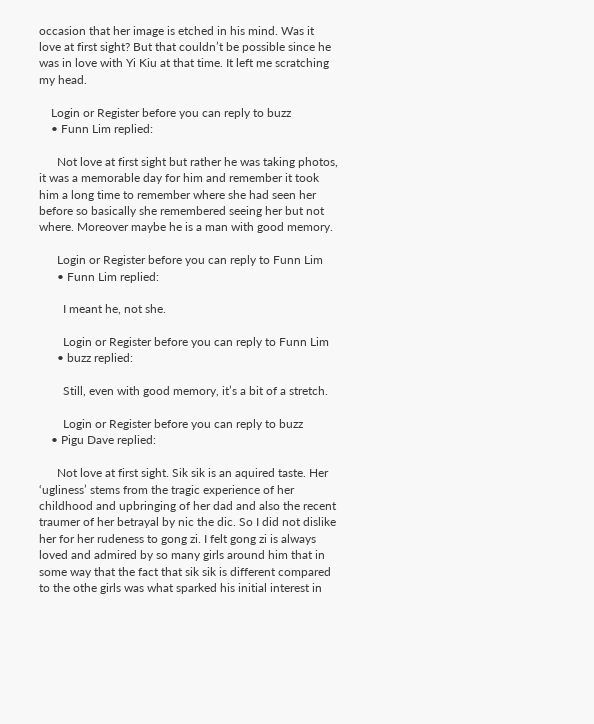occasion that her image is etched in his mind. Was it love at first sight? But that couldn’t be possible since he was in love with Yi Kiu at that time. It left me scratching my head.

    Login or Register before you can reply to buzz
    • Funn Lim replied:

      Not love at first sight but rather he was taking photos, it was a memorable day for him and remember it took him a long time to remember where she had seen her before so basically she remembered seeing her but not where. Moreover maybe he is a man with good memory.

      Login or Register before you can reply to Funn Lim
      • Funn Lim replied:

        I meant he, not she.

        Login or Register before you can reply to Funn Lim
      • buzz replied:

        Still, even with good memory, it’s a bit of a stretch.

        Login or Register before you can reply to buzz
    • Pigu Dave replied:

      Not love at first sight. Sik sik is an aquired taste. Her ‘ugliness’ stems from the tragic experience of her childhood and upbringing of her dad and also the recent traumer of her betrayal by nic the dic. So I did not dislike her for her rudeness to gong zi. I felt gong zi is always loved and admired by so many girls around him that in some way that the fact that sik sik is different compared to the othe girls was what sparked his initial interest in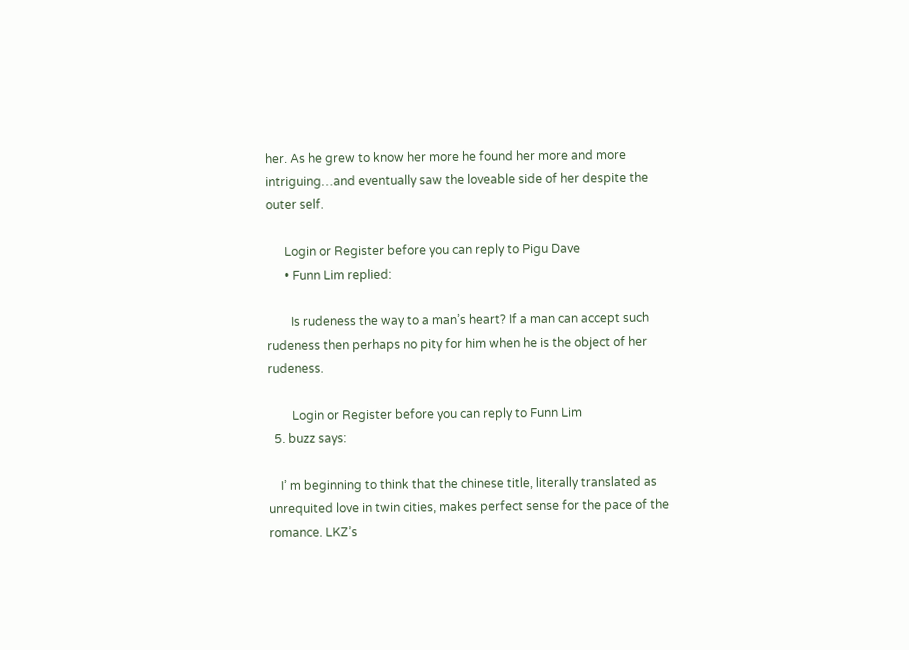her. As he grew to know her more he found her more and more intriguing…and eventually saw the loveable side of her despite the outer self.

      Login or Register before you can reply to Pigu Dave
      • Funn Lim replied:

        Is rudeness the way to a man’s heart? If a man can accept such rudeness then perhaps no pity for him when he is the object of her rudeness.

        Login or Register before you can reply to Funn Lim
  5. buzz says:

    I’ m beginning to think that the chinese title, literally translated as unrequited love in twin cities, makes perfect sense for the pace of the romance. LKZ’s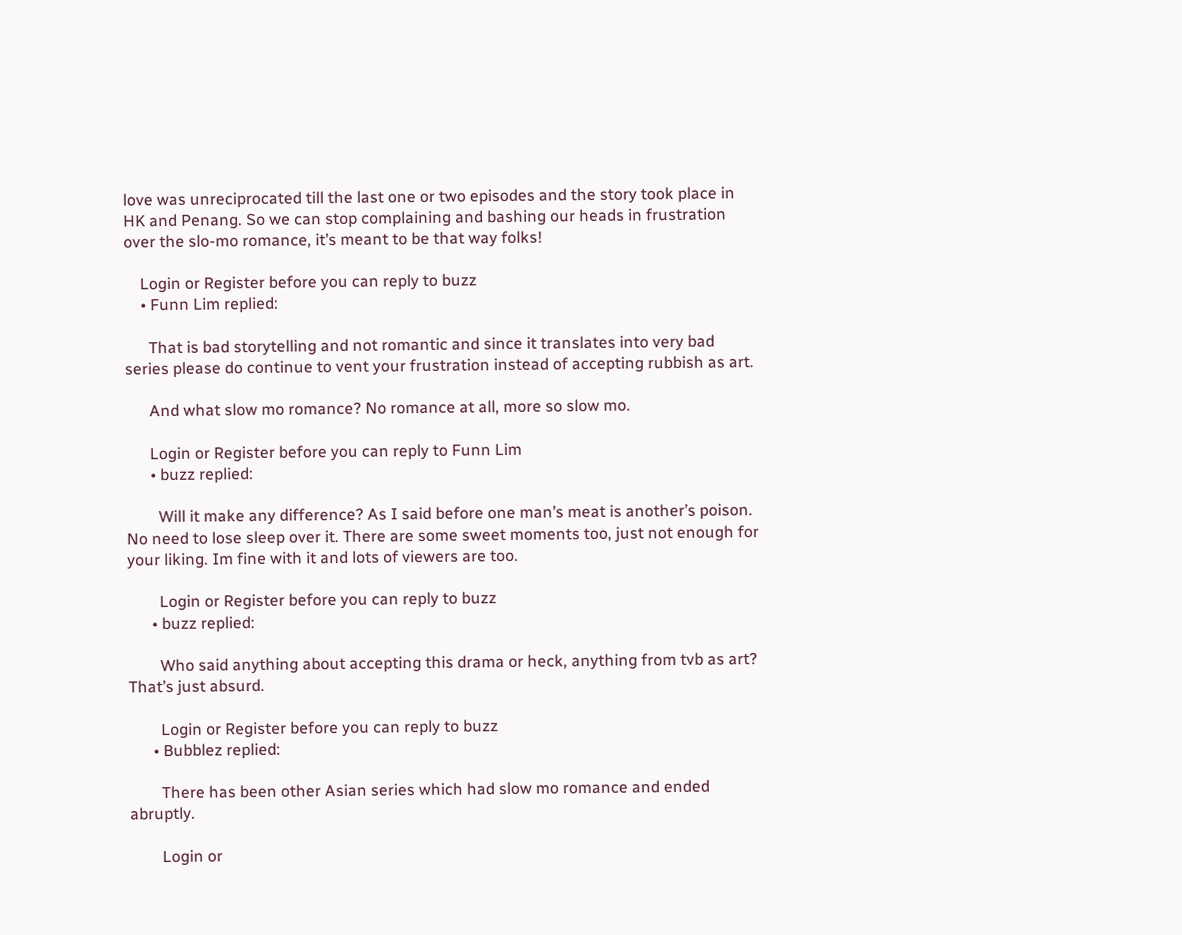love was unreciprocated till the last one or two episodes and the story took place in HK and Penang. So we can stop complaining and bashing our heads in frustration over the slo-mo romance, it’s meant to be that way folks!

    Login or Register before you can reply to buzz
    • Funn Lim replied:

      That is bad storytelling and not romantic and since it translates into very bad series please do continue to vent your frustration instead of accepting rubbish as art.

      And what slow mo romance? No romance at all, more so slow mo.

      Login or Register before you can reply to Funn Lim
      • buzz replied:

        Will it make any difference? As I said before one man’s meat is another’s poison. No need to lose sleep over it. There are some sweet moments too, just not enough for your liking. Im fine with it and lots of viewers are too.

        Login or Register before you can reply to buzz
      • buzz replied:

        Who said anything about accepting this drama or heck, anything from tvb as art? That’s just absurd.

        Login or Register before you can reply to buzz
      • Bubblez replied:

        There has been other Asian series which had slow mo romance and ended abruptly.

        Login or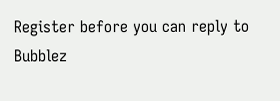Register before you can reply to Bubblez